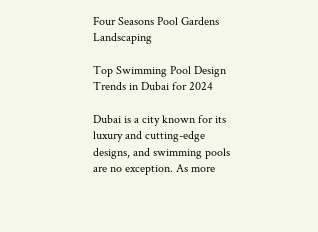Four Seasons Pool Gardens Landscaping

Top Swimming Pool Design Trends in Dubai for 2024

Dubai is a city known for its luxury and cutting-edge designs, and swimming pools are no exception. As more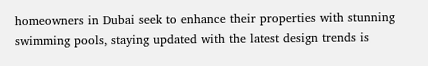homeowners in Dubai seek to enhance their properties with stunning swimming pools, staying updated with the latest design trends is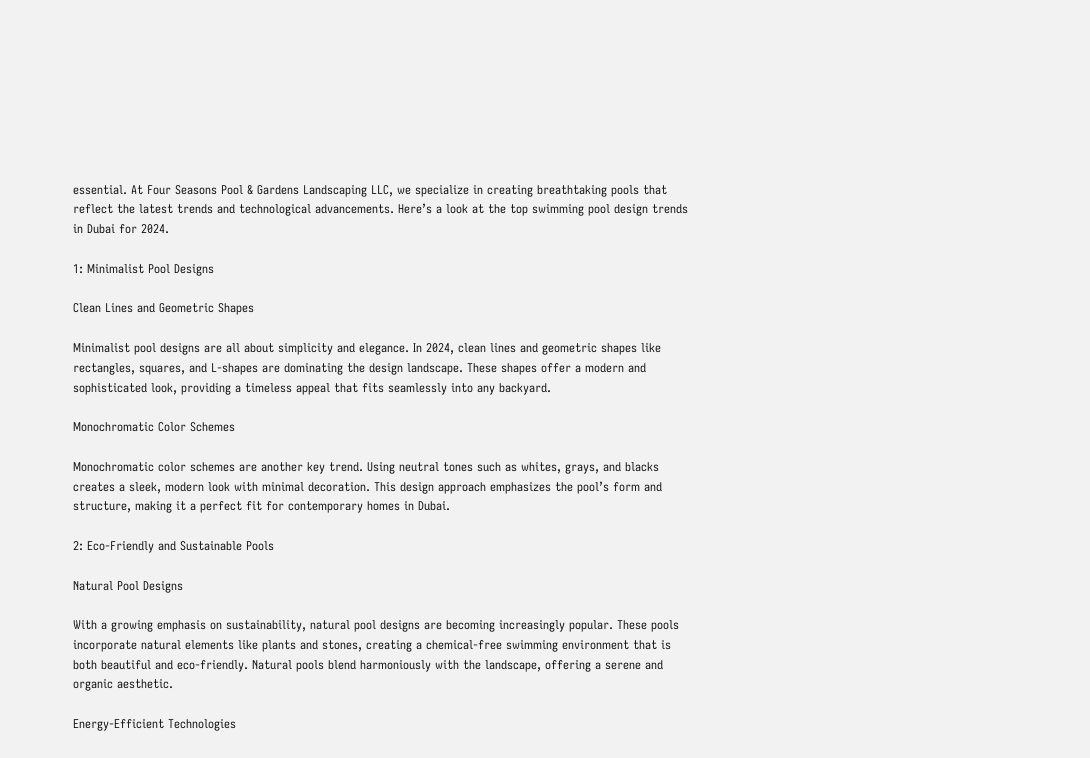essential. At Four Seasons Pool & Gardens Landscaping LLC, we specialize in creating breathtaking pools that reflect the latest trends and technological advancements. Here’s a look at the top swimming pool design trends in Dubai for 2024.

1: Minimalist Pool Designs

Clean Lines and Geometric Shapes

Minimalist pool designs are all about simplicity and elegance. In 2024, clean lines and geometric shapes like rectangles, squares, and L-shapes are dominating the design landscape. These shapes offer a modern and sophisticated look, providing a timeless appeal that fits seamlessly into any backyard.

Monochromatic Color Schemes

Monochromatic color schemes are another key trend. Using neutral tones such as whites, grays, and blacks creates a sleek, modern look with minimal decoration. This design approach emphasizes the pool’s form and structure, making it a perfect fit for contemporary homes in Dubai.

2: Eco-Friendly and Sustainable Pools

Natural Pool Designs

With a growing emphasis on sustainability, natural pool designs are becoming increasingly popular. These pools incorporate natural elements like plants and stones, creating a chemical-free swimming environment that is both beautiful and eco-friendly. Natural pools blend harmoniously with the landscape, offering a serene and organic aesthetic.

Energy-Efficient Technologies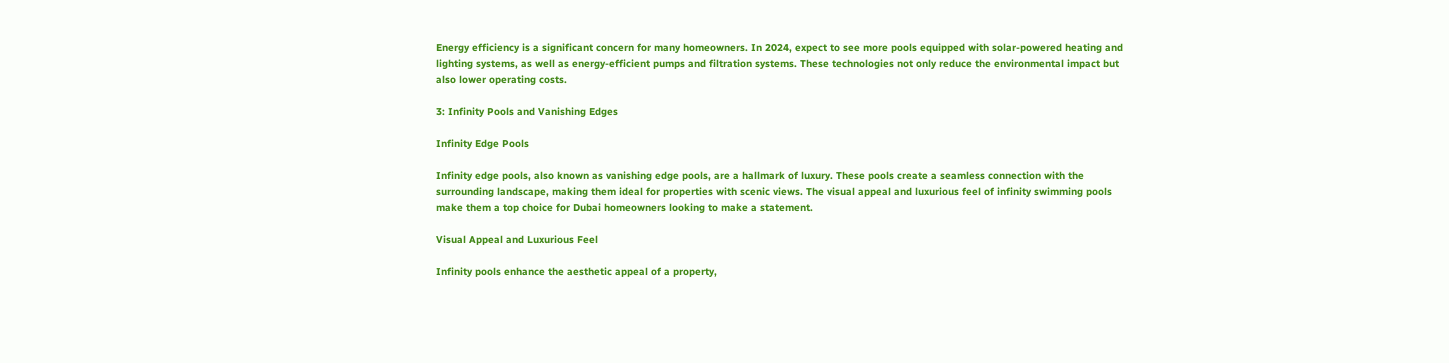Energy efficiency is a significant concern for many homeowners. In 2024, expect to see more pools equipped with solar-powered heating and lighting systems, as well as energy-efficient pumps and filtration systems. These technologies not only reduce the environmental impact but also lower operating costs.

3: Infinity Pools and Vanishing Edges

Infinity Edge Pools

Infinity edge pools, also known as vanishing edge pools, are a hallmark of luxury. These pools create a seamless connection with the surrounding landscape, making them ideal for properties with scenic views. The visual appeal and luxurious feel of infinity swimming pools make them a top choice for Dubai homeowners looking to make a statement.

Visual Appeal and Luxurious Feel

Infinity pools enhance the aesthetic appeal of a property,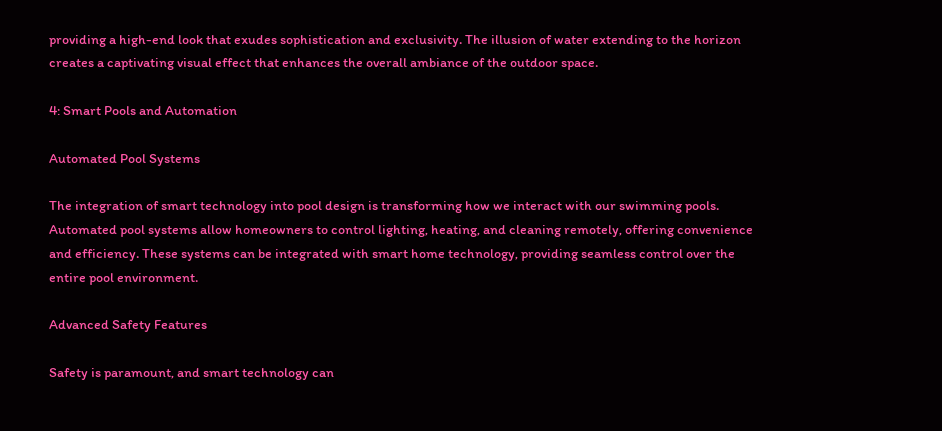providing a high-end look that exudes sophistication and exclusivity. The illusion of water extending to the horizon creates a captivating visual effect that enhances the overall ambiance of the outdoor space.

4: Smart Pools and Automation

Automated Pool Systems

The integration of smart technology into pool design is transforming how we interact with our swimming pools. Automated pool systems allow homeowners to control lighting, heating, and cleaning remotely, offering convenience and efficiency. These systems can be integrated with smart home technology, providing seamless control over the entire pool environment.

Advanced Safety Features

Safety is paramount, and smart technology can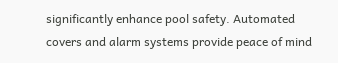significantly enhance pool safety. Automated covers and alarm systems provide peace of mind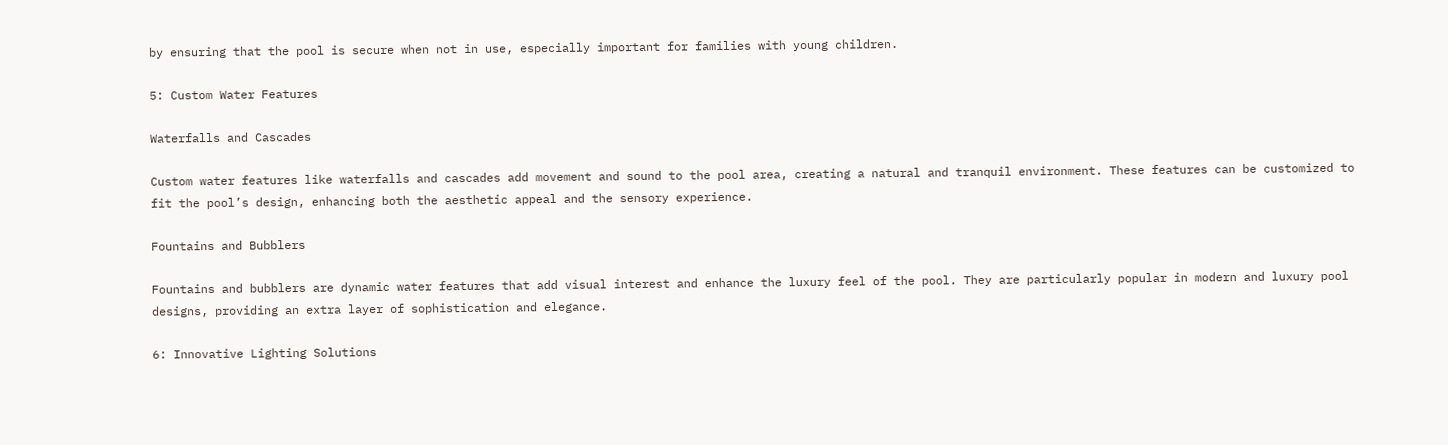by ensuring that the pool is secure when not in use, especially important for families with young children.

5: Custom Water Features

Waterfalls and Cascades

Custom water features like waterfalls and cascades add movement and sound to the pool area, creating a natural and tranquil environment. These features can be customized to fit the pool’s design, enhancing both the aesthetic appeal and the sensory experience.

Fountains and Bubblers

Fountains and bubblers are dynamic water features that add visual interest and enhance the luxury feel of the pool. They are particularly popular in modern and luxury pool designs, providing an extra layer of sophistication and elegance.

6: Innovative Lighting Solutions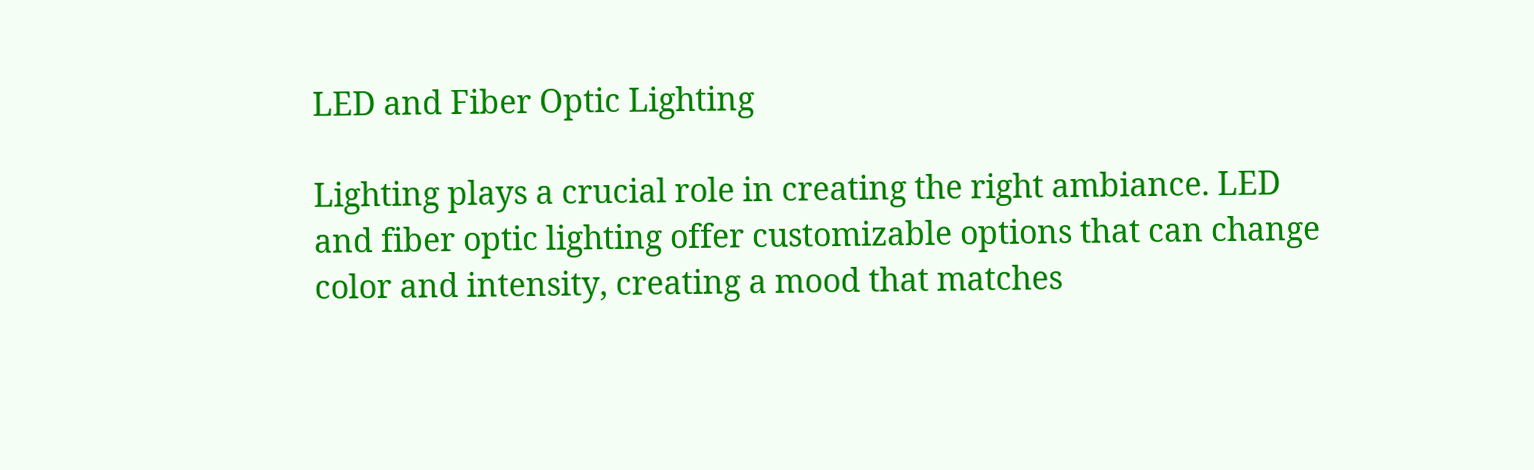LED and Fiber Optic Lighting

Lighting plays a crucial role in creating the right ambiance. LED and fiber optic lighting offer customizable options that can change color and intensity, creating a mood that matches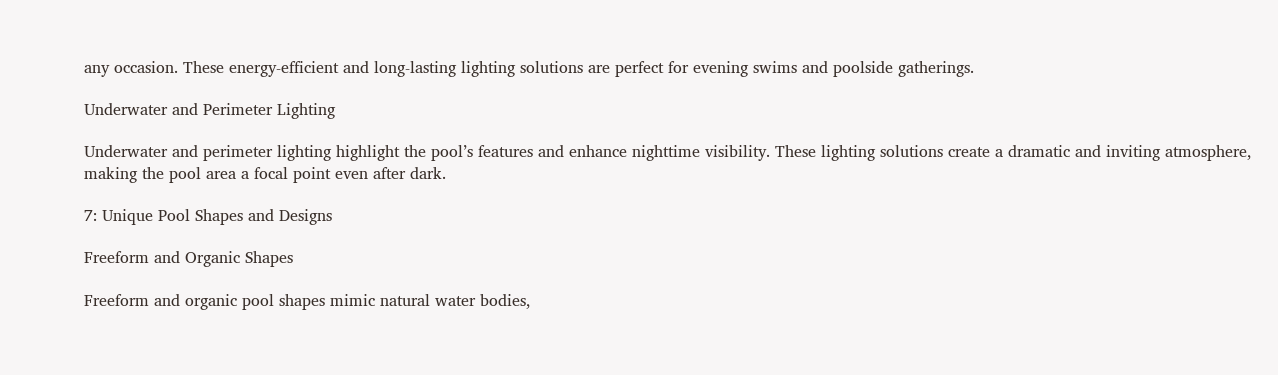any occasion. These energy-efficient and long-lasting lighting solutions are perfect for evening swims and poolside gatherings.

Underwater and Perimeter Lighting

Underwater and perimeter lighting highlight the pool’s features and enhance nighttime visibility. These lighting solutions create a dramatic and inviting atmosphere, making the pool area a focal point even after dark.

7: Unique Pool Shapes and Designs

Freeform and Organic Shapes

Freeform and organic pool shapes mimic natural water bodies,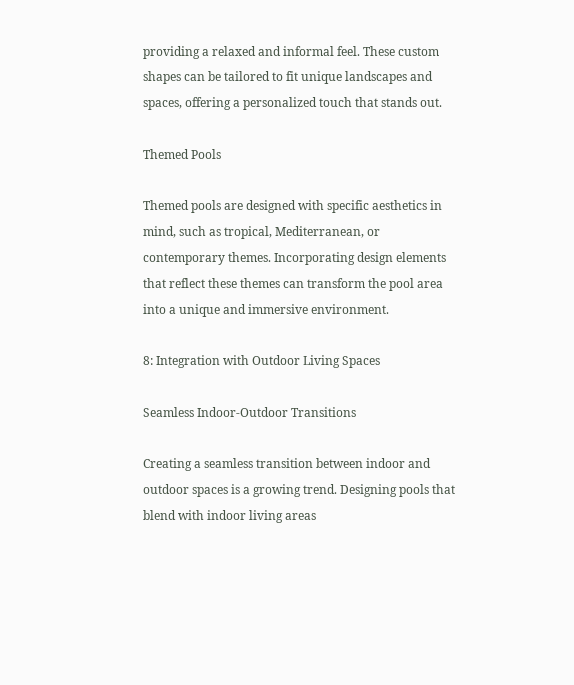providing a relaxed and informal feel. These custom shapes can be tailored to fit unique landscapes and spaces, offering a personalized touch that stands out.

Themed Pools

Themed pools are designed with specific aesthetics in mind, such as tropical, Mediterranean, or contemporary themes. Incorporating design elements that reflect these themes can transform the pool area into a unique and immersive environment.

8: Integration with Outdoor Living Spaces

Seamless Indoor-Outdoor Transitions

Creating a seamless transition between indoor and outdoor spaces is a growing trend. Designing pools that blend with indoor living areas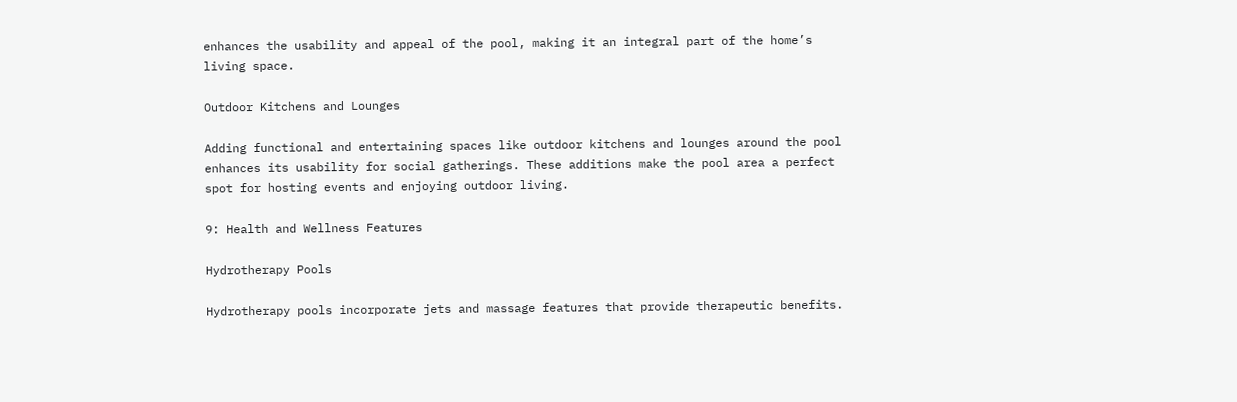enhances the usability and appeal of the pool, making it an integral part of the home’s living space.

Outdoor Kitchens and Lounges

Adding functional and entertaining spaces like outdoor kitchens and lounges around the pool enhances its usability for social gatherings. These additions make the pool area a perfect spot for hosting events and enjoying outdoor living.

9: Health and Wellness Features

Hydrotherapy Pools

Hydrotherapy pools incorporate jets and massage features that provide therapeutic benefits.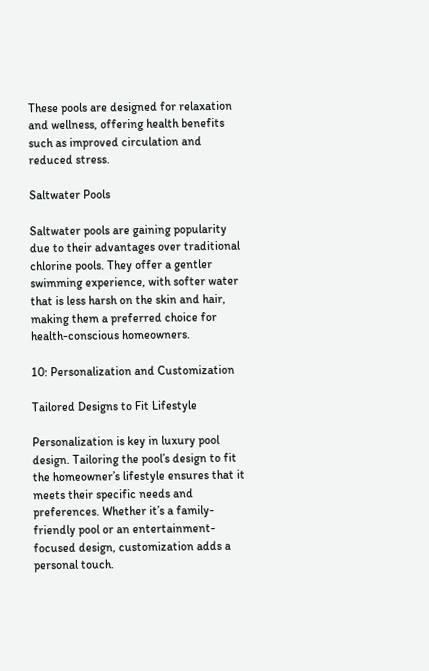These pools are designed for relaxation and wellness, offering health benefits such as improved circulation and reduced stress.

Saltwater Pools

Saltwater pools are gaining popularity due to their advantages over traditional chlorine pools. They offer a gentler swimming experience, with softer water that is less harsh on the skin and hair, making them a preferred choice for health-conscious homeowners.

10: Personalization and Customization

Tailored Designs to Fit Lifestyle

Personalization is key in luxury pool design. Tailoring the pool’s design to fit the homeowner’s lifestyle ensures that it meets their specific needs and preferences. Whether it’s a family-friendly pool or an entertainment-focused design, customization adds a personal touch.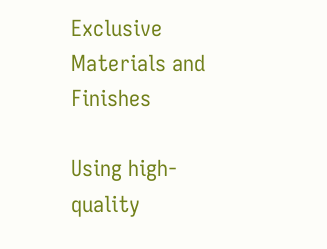Exclusive Materials and Finishes

Using high-quality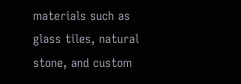materials such as glass tiles, natural stone, and custom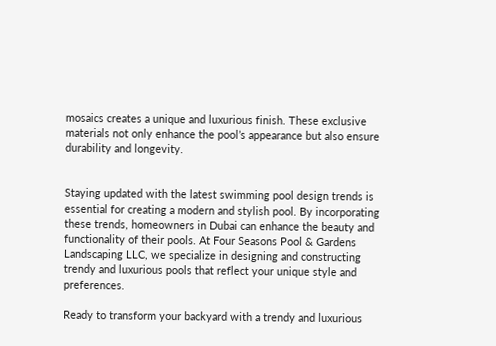mosaics creates a unique and luxurious finish. These exclusive materials not only enhance the pool’s appearance but also ensure durability and longevity.


Staying updated with the latest swimming pool design trends is essential for creating a modern and stylish pool. By incorporating these trends, homeowners in Dubai can enhance the beauty and functionality of their pools. At Four Seasons Pool & Gardens Landscaping LLC, we specialize in designing and constructing trendy and luxurious pools that reflect your unique style and preferences.

Ready to transform your backyard with a trendy and luxurious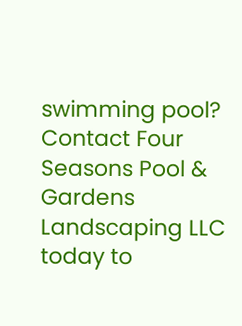swimming pool? Contact Four Seasons Pool & Gardens Landscaping LLC today to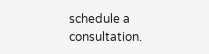schedule a consultation.